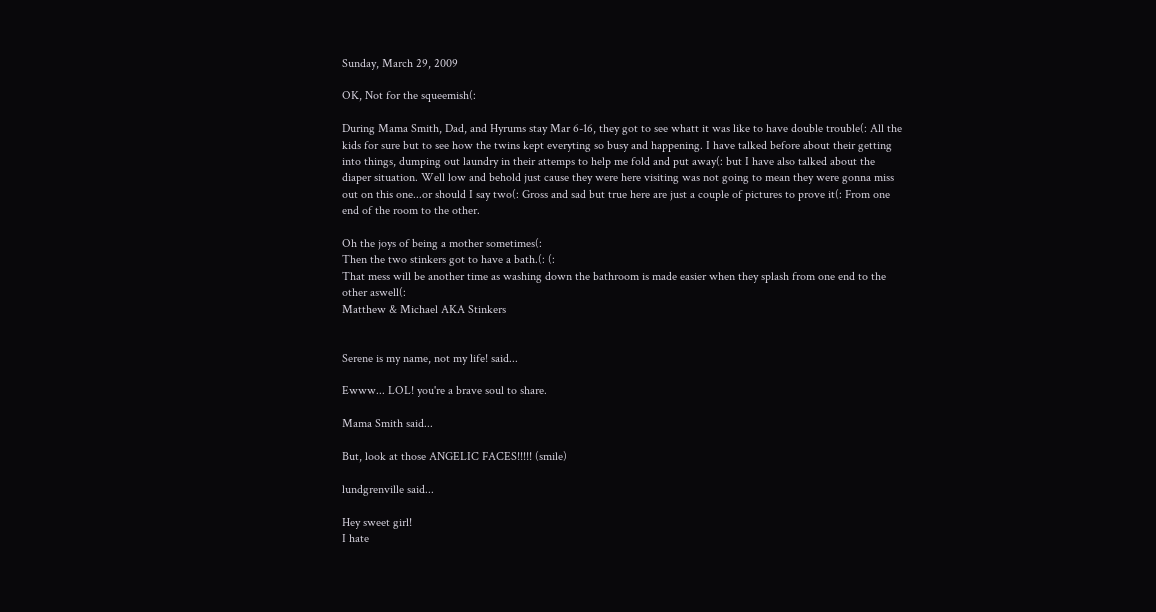Sunday, March 29, 2009

OK, Not for the squeemish(:

During Mama Smith, Dad, and Hyrums stay Mar 6-16, they got to see whatt it was like to have double trouble(: All the kids for sure but to see how the twins kept everyting so busy and happening. I have talked before about their getting into things, dumping out laundry in their attemps to help me fold and put away(: but I have also talked about the diaper situation. Well low and behold just cause they were here visiting was not going to mean they were gonna miss out on this one...or should I say two(: Gross and sad but true here are just a couple of pictures to prove it(: From one end of the room to the other.

Oh the joys of being a mother sometimes(:
Then the two stinkers got to have a bath.(: (:
That mess will be another time as washing down the bathroom is made easier when they splash from one end to the other aswell(:
Matthew & Michael AKA Stinkers


Serene is my name, not my life! said...

Ewww... LOL! you're a brave soul to share.

Mama Smith said...

But, look at those ANGELIC FACES!!!!! (smile)

lundgrenville said...

Hey sweet girl!
I hate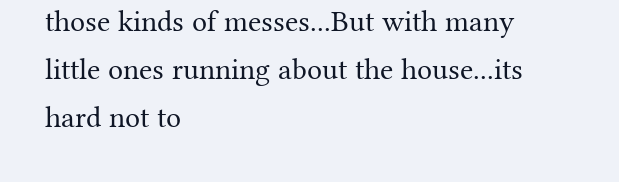those kinds of messes...But with many little ones running about the house...its hard not to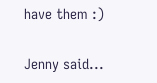have them :)

Jenny said...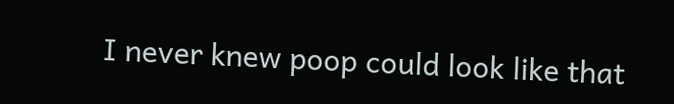I never knew poop could look like that